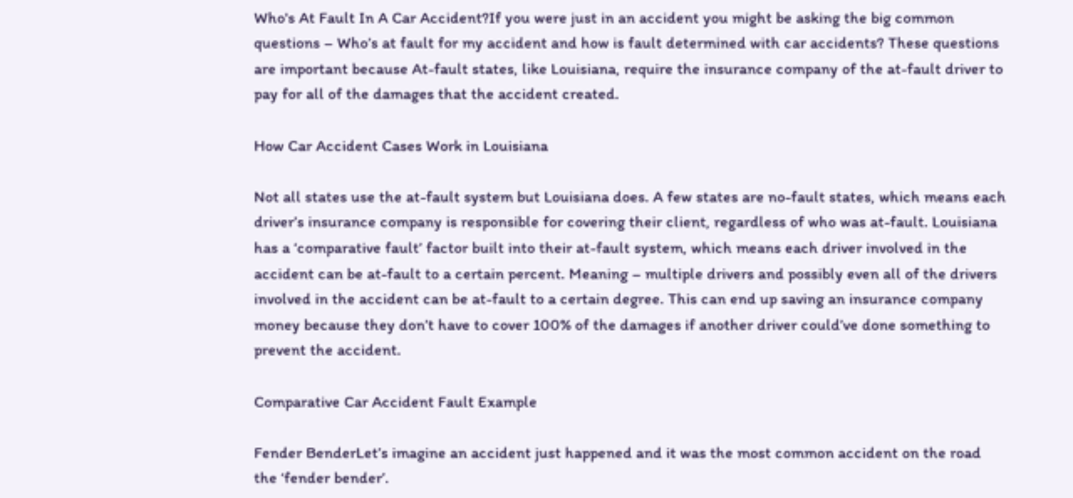Who's At Fault In A Car Accident?If you were just in an accident you might be asking the big common questions – Who’s at fault for my accident and how is fault determined with car accidents? These questions are important because At-fault states, like Louisiana, require the insurance company of the at-fault driver to pay for all of the damages that the accident created.

How Car Accident Cases Work in Louisiana

Not all states use the at-fault system but Louisiana does. A few states are no-fault states, which means each driver’s insurance company is responsible for covering their client, regardless of who was at-fault. Louisiana has a ‘comparative fault’ factor built into their at-fault system, which means each driver involved in the accident can be at-fault to a certain percent. Meaning – multiple drivers and possibly even all of the drivers involved in the accident can be at-fault to a certain degree. This can end up saving an insurance company money because they don’t have to cover 100% of the damages if another driver could’ve done something to prevent the accident.

Comparative Car Accident Fault Example

Fender BenderLet’s imagine an accident just happened and it was the most common accident on the road the ‘fender bender’.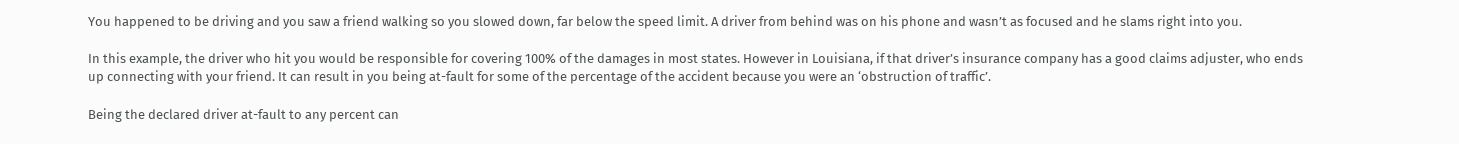You happened to be driving and you saw a friend walking so you slowed down, far below the speed limit. A driver from behind was on his phone and wasn’t as focused and he slams right into you.

In this example, the driver who hit you would be responsible for covering 100% of the damages in most states. However in Louisiana, if that driver’s insurance company has a good claims adjuster, who ends up connecting with your friend. It can result in you being at-fault for some of the percentage of the accident because you were an ‘obstruction of traffic’.

Being the declared driver at-fault to any percent can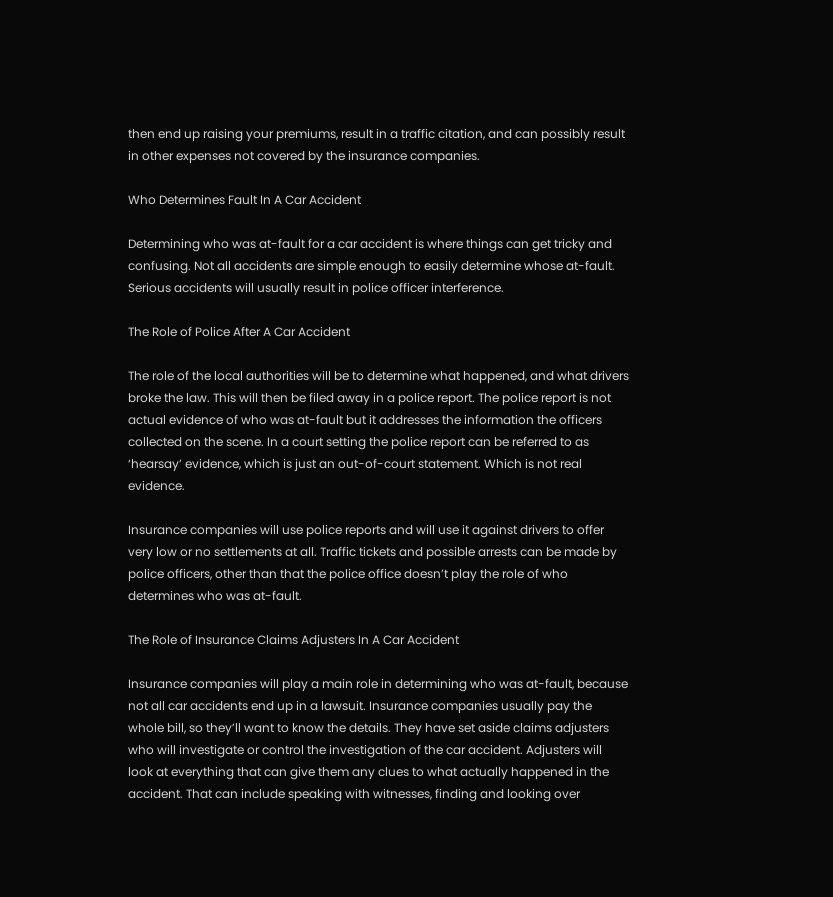then end up raising your premiums, result in a traffic citation, and can possibly result in other expenses not covered by the insurance companies.

Who Determines Fault In A Car Accident

Determining who was at-fault for a car accident is where things can get tricky and confusing. Not all accidents are simple enough to easily determine whose at-fault. Serious accidents will usually result in police officer interference.

The Role of Police After A Car Accident

The role of the local authorities will be to determine what happened, and what drivers broke the law. This will then be filed away in a police report. The police report is not actual evidence of who was at-fault but it addresses the information the officers collected on the scene. In a court setting the police report can be referred to as ‘hearsay’ evidence, which is just an out-of-court statement. Which is not real evidence.

Insurance companies will use police reports and will use it against drivers to offer very low or no settlements at all. Traffic tickets and possible arrests can be made by police officers, other than that the police office doesn’t play the role of who determines who was at-fault.

The Role of Insurance Claims Adjusters In A Car Accident

Insurance companies will play a main role in determining who was at-fault, because not all car accidents end up in a lawsuit. Insurance companies usually pay the whole bill, so they’ll want to know the details. They have set aside claims adjusters who will investigate or control the investigation of the car accident. Adjusters will look at everything that can give them any clues to what actually happened in the accident. That can include speaking with witnesses, finding and looking over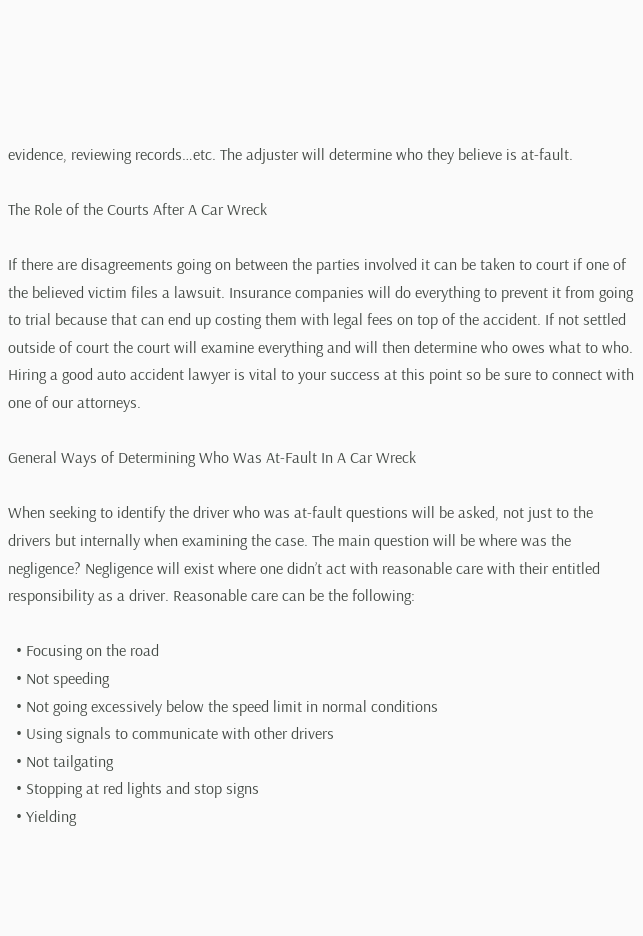evidence, reviewing records…etc. The adjuster will determine who they believe is at-fault.

The Role of the Courts After A Car Wreck

If there are disagreements going on between the parties involved it can be taken to court if one of the believed victim files a lawsuit. Insurance companies will do everything to prevent it from going to trial because that can end up costing them with legal fees on top of the accident. If not settled outside of court the court will examine everything and will then determine who owes what to who. Hiring a good auto accident lawyer is vital to your success at this point so be sure to connect with one of our attorneys.

General Ways of Determining Who Was At-Fault In A Car Wreck

When seeking to identify the driver who was at-fault questions will be asked, not just to the drivers but internally when examining the case. The main question will be where was the negligence? Negligence will exist where one didn’t act with reasonable care with their entitled responsibility as a driver. Reasonable care can be the following:

  • Focusing on the road
  • Not speeding
  • Not going excessively below the speed limit in normal conditions
  • Using signals to communicate with other drivers
  • Not tailgating
  • Stopping at red lights and stop signs
  • Yielding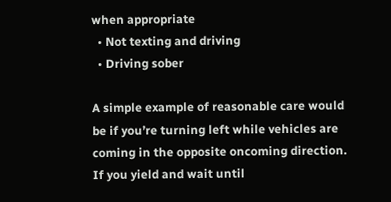when appropriate
  • Not texting and driving
  • Driving sober

A simple example of reasonable care would be if you’re turning left while vehicles are coming in the opposite oncoming direction. If you yield and wait until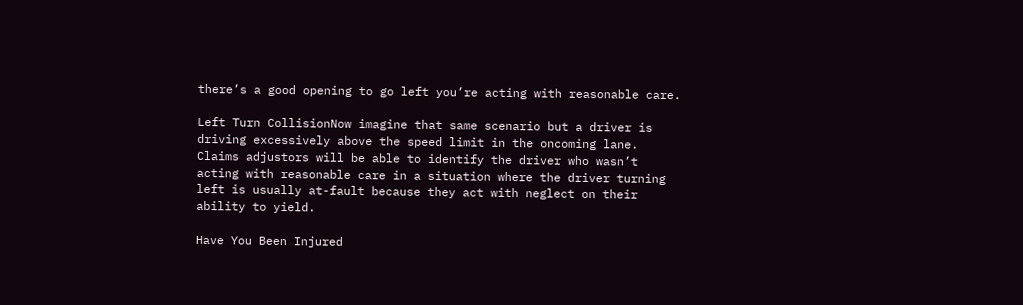there’s a good opening to go left you’re acting with reasonable care.

Left Turn CollisionNow imagine that same scenario but a driver is driving excessively above the speed limit in the oncoming lane. Claims adjustors will be able to identify the driver who wasn’t acting with reasonable care in a situation where the driver turning left is usually at-fault because they act with neglect on their ability to yield.

Have You Been Injured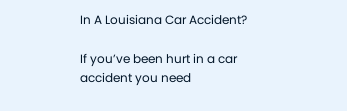In A Louisiana Car Accident?

If you’ve been hurt in a car accident you need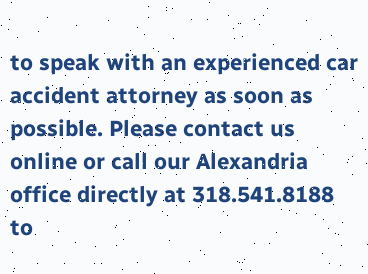to speak with an experienced car accident attorney as soon as possible. Please contact us online or call our Alexandria office directly at 318.541.8188 to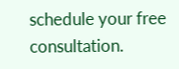schedule your free consultation.